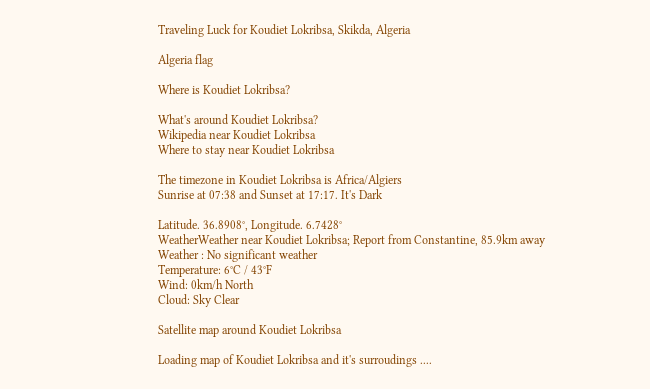Traveling Luck for Koudiet Lokribsa, Skikda, Algeria

Algeria flag

Where is Koudiet Lokribsa?

What's around Koudiet Lokribsa?
Wikipedia near Koudiet Lokribsa
Where to stay near Koudiet Lokribsa

The timezone in Koudiet Lokribsa is Africa/Algiers
Sunrise at 07:38 and Sunset at 17:17. It's Dark

Latitude. 36.8908°, Longitude. 6.7428°
WeatherWeather near Koudiet Lokribsa; Report from Constantine, 85.9km away
Weather : No significant weather
Temperature: 6°C / 43°F
Wind: 0km/h North
Cloud: Sky Clear

Satellite map around Koudiet Lokribsa

Loading map of Koudiet Lokribsa and it's surroudings ....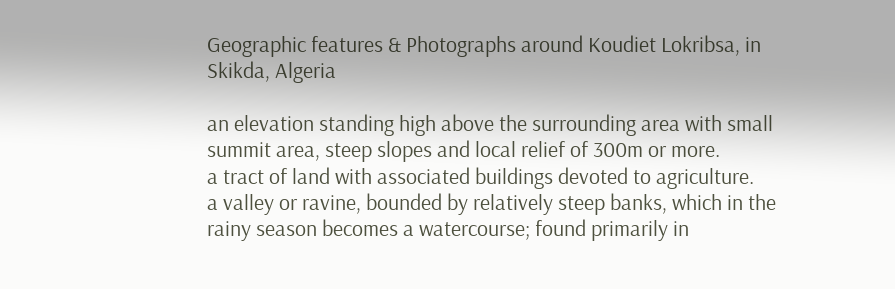Geographic features & Photographs around Koudiet Lokribsa, in Skikda, Algeria

an elevation standing high above the surrounding area with small summit area, steep slopes and local relief of 300m or more.
a tract of land with associated buildings devoted to agriculture.
a valley or ravine, bounded by relatively steep banks, which in the rainy season becomes a watercourse; found primarily in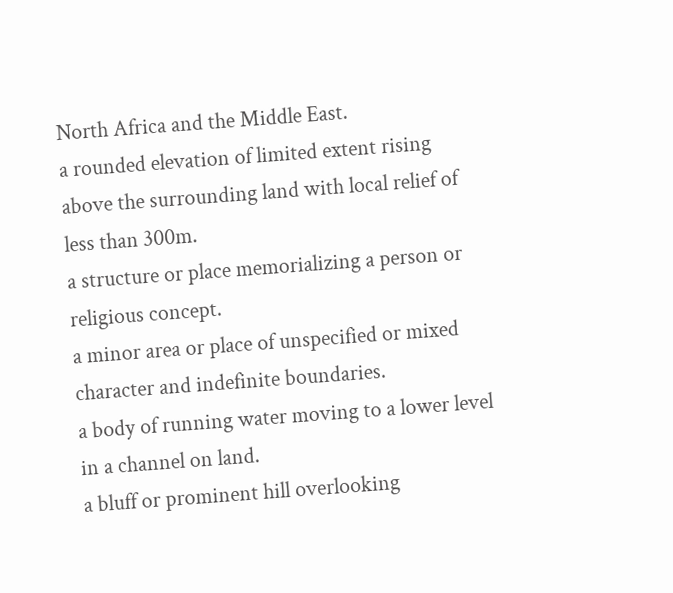North Africa and the Middle East.
a rounded elevation of limited extent rising above the surrounding land with local relief of less than 300m.
a structure or place memorializing a person or religious concept.
a minor area or place of unspecified or mixed character and indefinite boundaries.
a body of running water moving to a lower level in a channel on land.
a bluff or prominent hill overlooking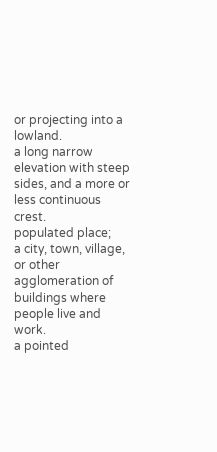or projecting into a lowland.
a long narrow elevation with steep sides, and a more or less continuous crest.
populated place;
a city, town, village, or other agglomeration of buildings where people live and work.
a pointed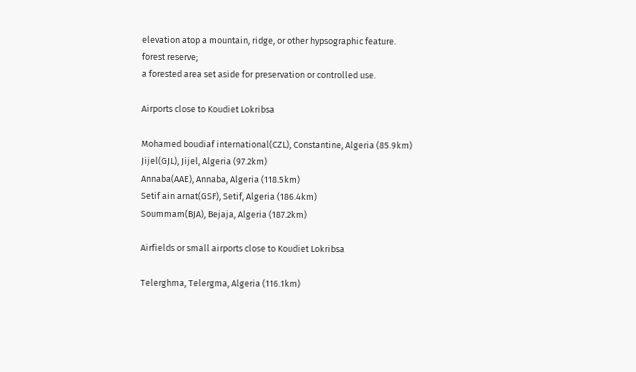elevation atop a mountain, ridge, or other hypsographic feature.
forest reserve;
a forested area set aside for preservation or controlled use.

Airports close to Koudiet Lokribsa

Mohamed boudiaf international(CZL), Constantine, Algeria (85.9km)
Jijel(GJL), Jijel, Algeria (97.2km)
Annaba(AAE), Annaba, Algeria (118.5km)
Setif ain arnat(GSF), Setif, Algeria (186.4km)
Soummam(BJA), Bejaja, Algeria (187.2km)

Airfields or small airports close to Koudiet Lokribsa

Telerghma, Telergma, Algeria (116.1km)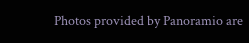Photos provided by Panoramio are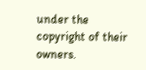under the copyright of their owners.